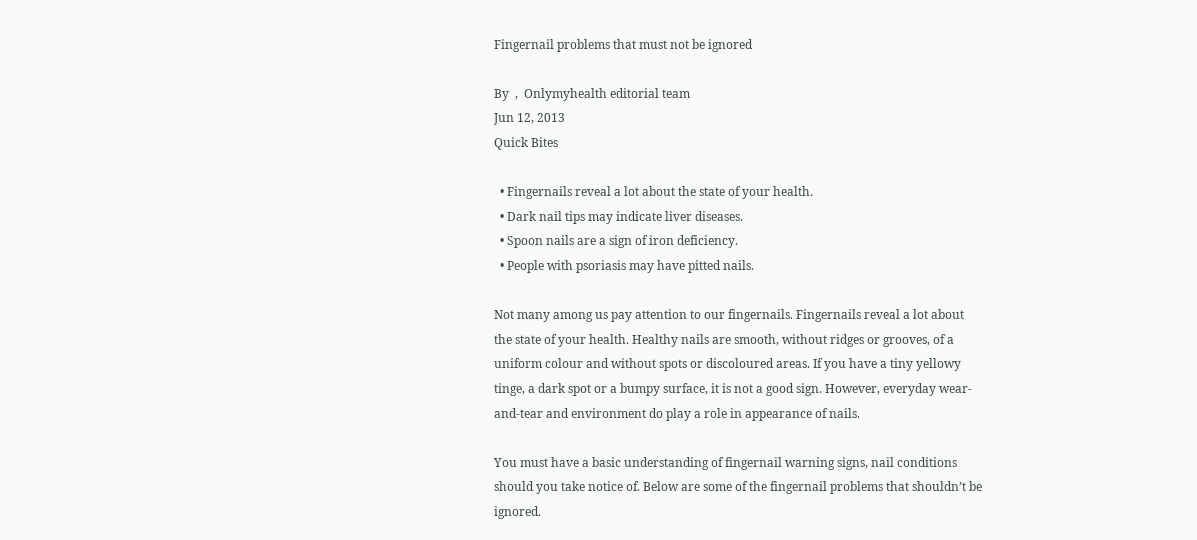Fingernail problems that must not be ignored

By  ,  Onlymyhealth editorial team
Jun 12, 2013
Quick Bites

  • Fingernails reveal a lot about the state of your health.
  • Dark nail tips may indicate liver diseases.
  • Spoon nails are a sign of iron deficiency.
  • People with psoriasis may have pitted nails.

Not many among us pay attention to our fingernails. Fingernails reveal a lot about the state of your health. Healthy nails are smooth, without ridges or grooves, of a uniform colour and without spots or discoloured areas. If you have a tiny yellowy tinge, a dark spot or a bumpy surface, it is not a good sign. However, everyday wear-and-tear and environment do play a role in appearance of nails.

You must have a basic understanding of fingernail warning signs, nail conditions should you take notice of. Below are some of the fingernail problems that shouldn’t be ignored.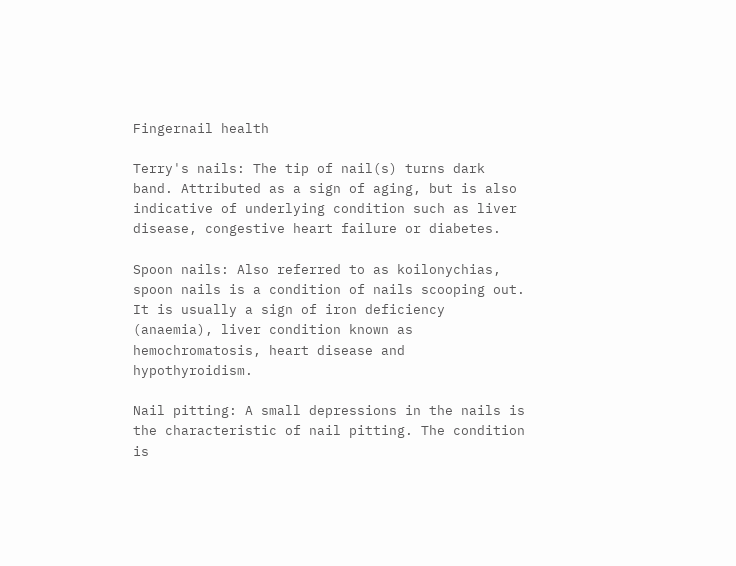Fingernail health

Terry's nails: The tip of nail(s) turns dark band. Attributed as a sign of aging, but is also indicative of underlying condition such as liver disease, congestive heart failure or diabetes.

Spoon nails: Also referred to as koilonychias, spoon nails is a condition of nails scooping out. It is usually a sign of iron deficiency (anaemia), liver condition known as hemochromatosis, heart disease and hypothyroidism.

Nail pitting: A small depressions in the nails is the characteristic of nail pitting. The condition is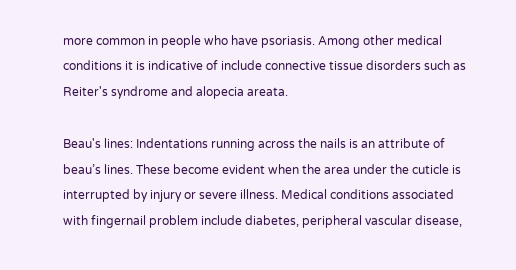more common in people who have psoriasis. Among other medical conditions it is indicative of include connective tissue disorders such as Reiter's syndrome and alopecia areata.

Beau's lines: Indentations running across the nails is an attribute of beau’s lines. These become evident when the area under the cuticle is interrupted by injury or severe illness. Medical conditions associated with fingernail problem include diabetes, peripheral vascular disease,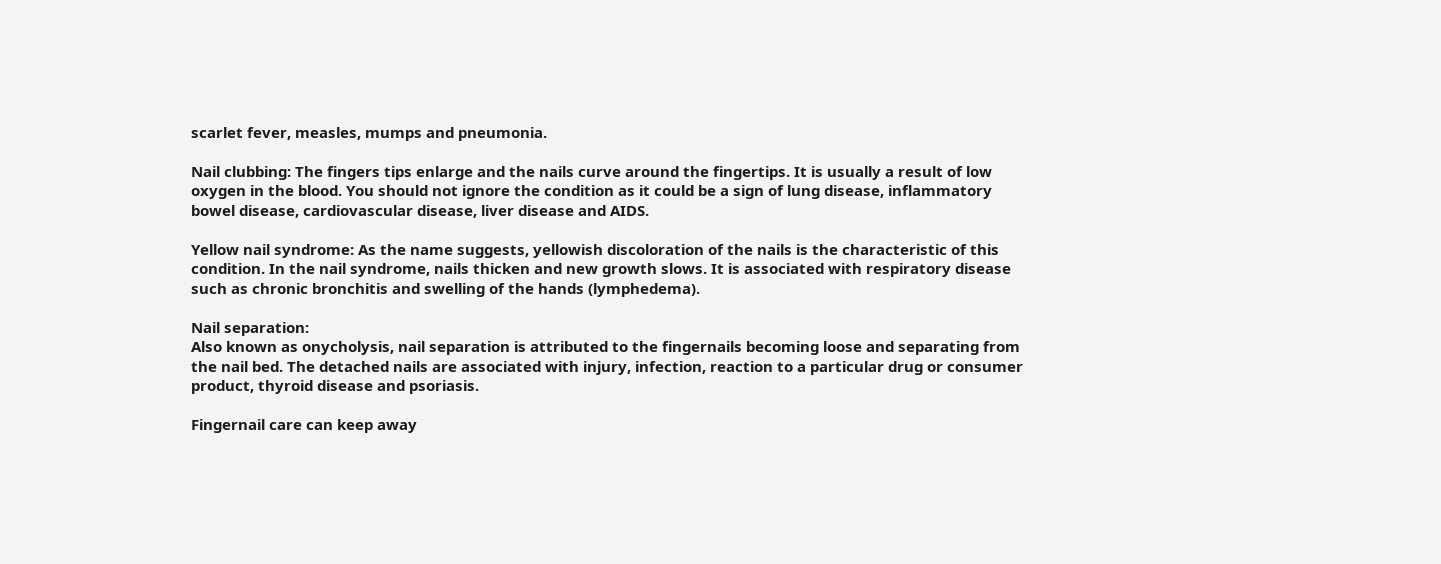scarlet fever, measles, mumps and pneumonia.

Nail clubbing: The fingers tips enlarge and the nails curve around the fingertips. It is usually a result of low oxygen in the blood. You should not ignore the condition as it could be a sign of lung disease, inflammatory bowel disease, cardiovascular disease, liver disease and AIDS.

Yellow nail syndrome: As the name suggests, yellowish discoloration of the nails is the characteristic of this condition. In the nail syndrome, nails thicken and new growth slows. It is associated with respiratory disease such as chronic bronchitis and swelling of the hands (lymphedema).

Nail separation:
Also known as onycholysis, nail separation is attributed to the fingernails becoming loose and separating from the nail bed. The detached nails are associated with injury, infection, reaction to a particular drug or consumer product, thyroid disease and psoriasis.

Fingernail care can keep away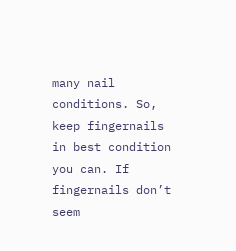many nail conditions. So, keep fingernails in best condition you can. If fingernails don’t seem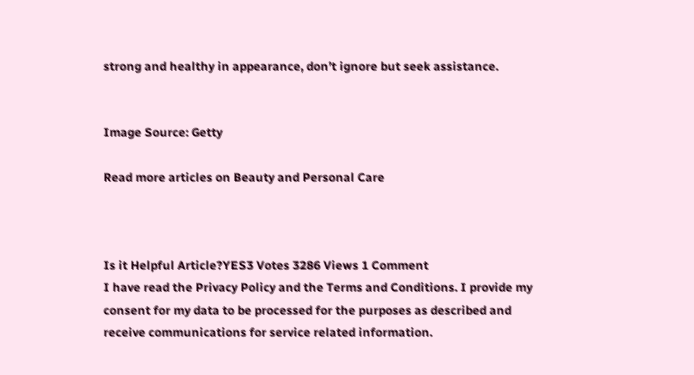strong and healthy in appearance, don’t ignore but seek assistance.


Image Source: Getty

Read more articles on Beauty and Personal Care



Is it Helpful Article?YES3 Votes 3286 Views 1 Comment
I have read the Privacy Policy and the Terms and Conditions. I provide my consent for my data to be processed for the purposes as described and receive communications for service related information.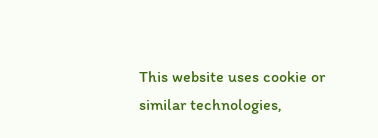This website uses cookie or similar technologies,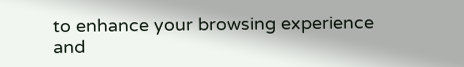to enhance your browsing experience and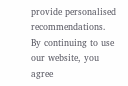provide personalised recommendations. By continuing to use our website, you agree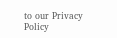to our Privacy Policy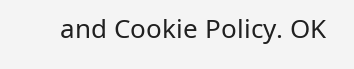and Cookie Policy. OK